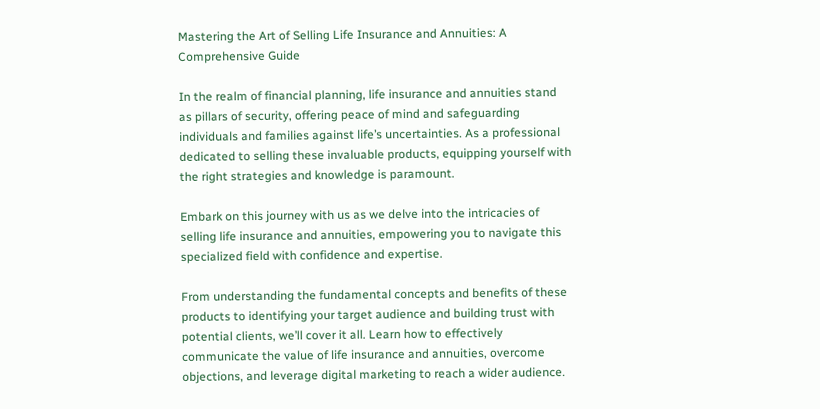Mastering the Art of Selling Life Insurance and Annuities: A Comprehensive Guide

In the realm of financial planning, life insurance and annuities stand as pillars of security, offering peace of mind and safeguarding individuals and families against life’s uncertainties. As a professional dedicated to selling these invaluable products, equipping yourself with the right strategies and knowledge is paramount.

Embark on this journey with us as we delve into the intricacies of selling life insurance and annuities, empowering you to navigate this specialized field with confidence and expertise.

From understanding the fundamental concepts and benefits of these products to identifying your target audience and building trust with potential clients, we’ll cover it all. Learn how to effectively communicate the value of life insurance and annuities, overcome objections, and leverage digital marketing to reach a wider audience.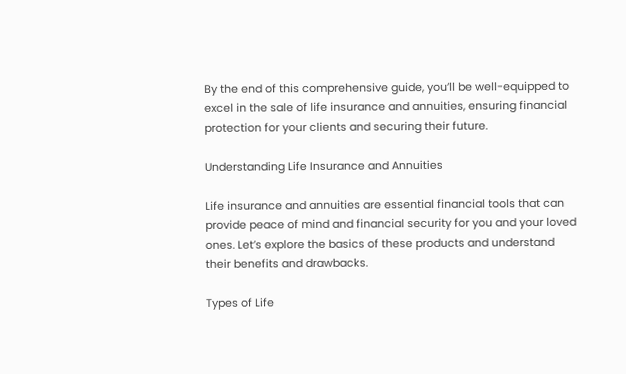By the end of this comprehensive guide, you’ll be well-equipped to excel in the sale of life insurance and annuities, ensuring financial protection for your clients and securing their future.

Understanding Life Insurance and Annuities

Life insurance and annuities are essential financial tools that can provide peace of mind and financial security for you and your loved ones. Let’s explore the basics of these products and understand their benefits and drawbacks.

Types of Life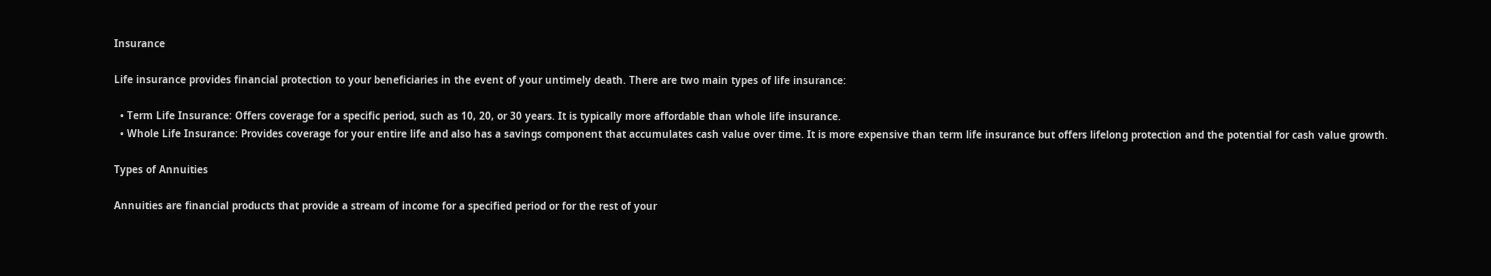Insurance

Life insurance provides financial protection to your beneficiaries in the event of your untimely death. There are two main types of life insurance:

  • Term Life Insurance: Offers coverage for a specific period, such as 10, 20, or 30 years. It is typically more affordable than whole life insurance.
  • Whole Life Insurance: Provides coverage for your entire life and also has a savings component that accumulates cash value over time. It is more expensive than term life insurance but offers lifelong protection and the potential for cash value growth.

Types of Annuities

Annuities are financial products that provide a stream of income for a specified period or for the rest of your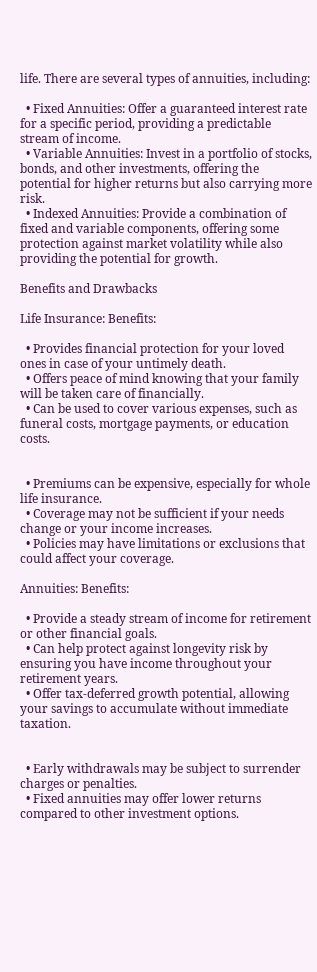life. There are several types of annuities, including:

  • Fixed Annuities: Offer a guaranteed interest rate for a specific period, providing a predictable stream of income.
  • Variable Annuities: Invest in a portfolio of stocks, bonds, and other investments, offering the potential for higher returns but also carrying more risk.
  • Indexed Annuities: Provide a combination of fixed and variable components, offering some protection against market volatility while also providing the potential for growth.

Benefits and Drawbacks

Life Insurance: Benefits:

  • Provides financial protection for your loved ones in case of your untimely death.
  • Offers peace of mind knowing that your family will be taken care of financially.
  • Can be used to cover various expenses, such as funeral costs, mortgage payments, or education costs.


  • Premiums can be expensive, especially for whole life insurance.
  • Coverage may not be sufficient if your needs change or your income increases.
  • Policies may have limitations or exclusions that could affect your coverage.

Annuities: Benefits:

  • Provide a steady stream of income for retirement or other financial goals.
  • Can help protect against longevity risk by ensuring you have income throughout your retirement years.
  • Offer tax-deferred growth potential, allowing your savings to accumulate without immediate taxation.


  • Early withdrawals may be subject to surrender charges or penalties.
  • Fixed annuities may offer lower returns compared to other investment options.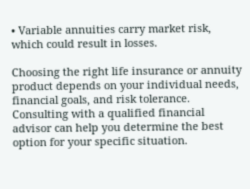• Variable annuities carry market risk, which could result in losses.

Choosing the right life insurance or annuity product depends on your individual needs, financial goals, and risk tolerance. Consulting with a qualified financial advisor can help you determine the best option for your specific situation.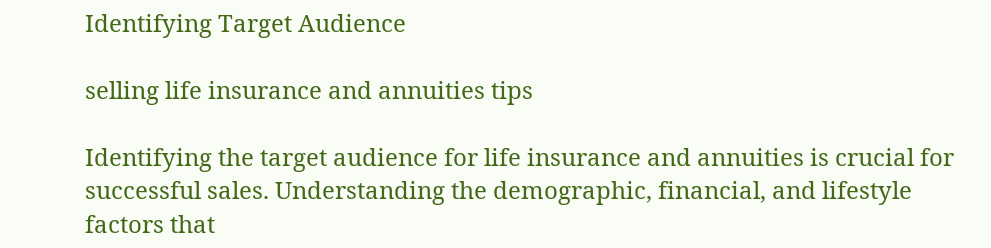Identifying Target Audience

selling life insurance and annuities tips

Identifying the target audience for life insurance and annuities is crucial for successful sales. Understanding the demographic, financial, and lifestyle factors that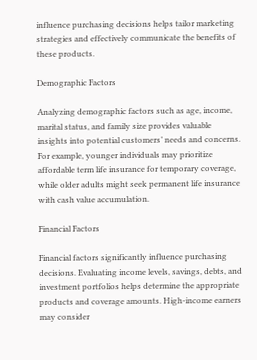influence purchasing decisions helps tailor marketing strategies and effectively communicate the benefits of these products.

Demographic Factors

Analyzing demographic factors such as age, income, marital status, and family size provides valuable insights into potential customers’ needs and concerns. For example, younger individuals may prioritize affordable term life insurance for temporary coverage, while older adults might seek permanent life insurance with cash value accumulation.

Financial Factors

Financial factors significantly influence purchasing decisions. Evaluating income levels, savings, debts, and investment portfolios helps determine the appropriate products and coverage amounts. High-income earners may consider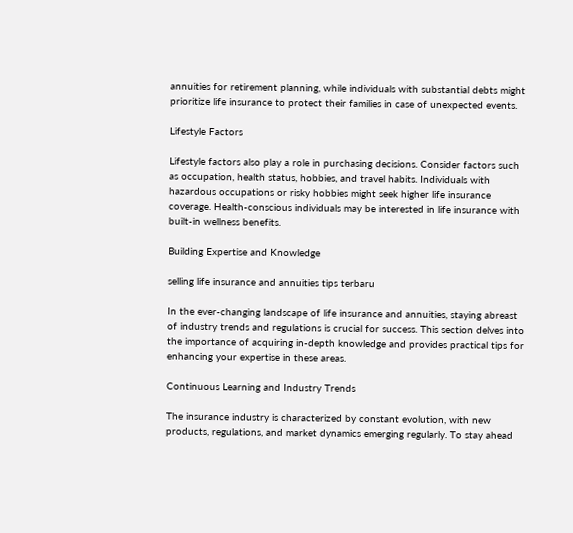annuities for retirement planning, while individuals with substantial debts might prioritize life insurance to protect their families in case of unexpected events.

Lifestyle Factors

Lifestyle factors also play a role in purchasing decisions. Consider factors such as occupation, health status, hobbies, and travel habits. Individuals with hazardous occupations or risky hobbies might seek higher life insurance coverage. Health-conscious individuals may be interested in life insurance with built-in wellness benefits.

Building Expertise and Knowledge

selling life insurance and annuities tips terbaru

In the ever-changing landscape of life insurance and annuities, staying abreast of industry trends and regulations is crucial for success. This section delves into the importance of acquiring in-depth knowledge and provides practical tips for enhancing your expertise in these areas.

Continuous Learning and Industry Trends

The insurance industry is characterized by constant evolution, with new products, regulations, and market dynamics emerging regularly. To stay ahead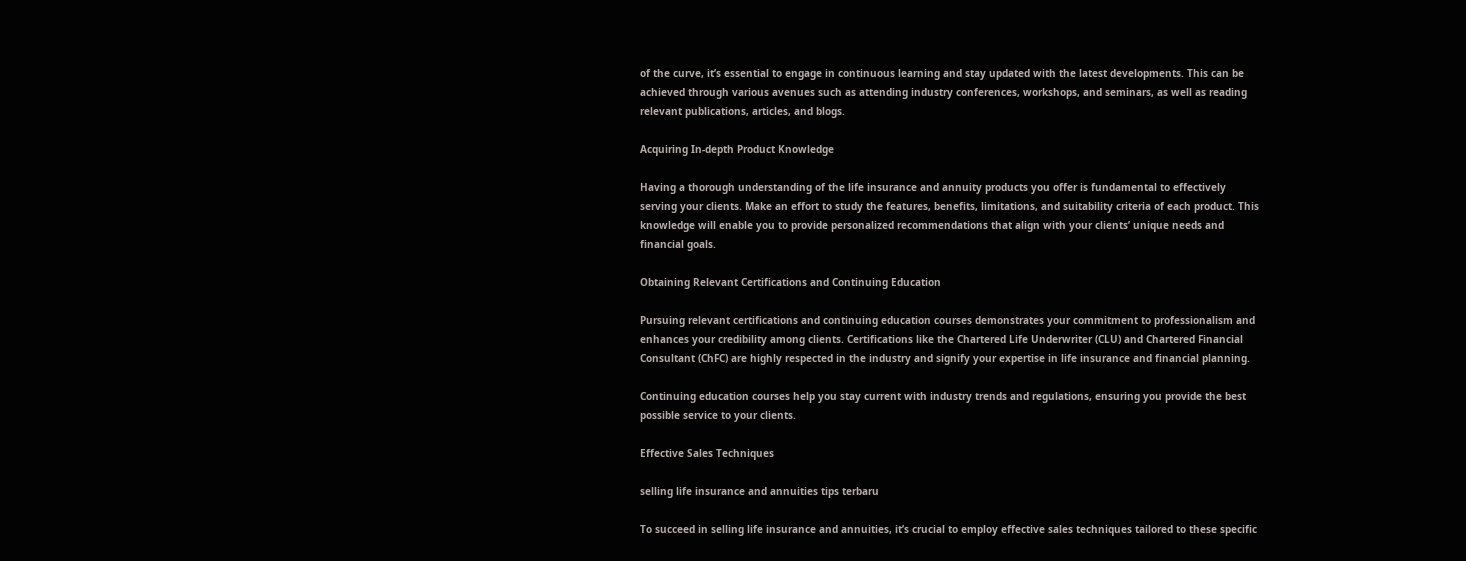of the curve, it’s essential to engage in continuous learning and stay updated with the latest developments. This can be achieved through various avenues such as attending industry conferences, workshops, and seminars, as well as reading relevant publications, articles, and blogs.

Acquiring In-depth Product Knowledge

Having a thorough understanding of the life insurance and annuity products you offer is fundamental to effectively serving your clients. Make an effort to study the features, benefits, limitations, and suitability criteria of each product. This knowledge will enable you to provide personalized recommendations that align with your clients’ unique needs and financial goals.

Obtaining Relevant Certifications and Continuing Education

Pursuing relevant certifications and continuing education courses demonstrates your commitment to professionalism and enhances your credibility among clients. Certifications like the Chartered Life Underwriter (CLU) and Chartered Financial Consultant (ChFC) are highly respected in the industry and signify your expertise in life insurance and financial planning.

Continuing education courses help you stay current with industry trends and regulations, ensuring you provide the best possible service to your clients.

Effective Sales Techniques

selling life insurance and annuities tips terbaru

To succeed in selling life insurance and annuities, it’s crucial to employ effective sales techniques tailored to these specific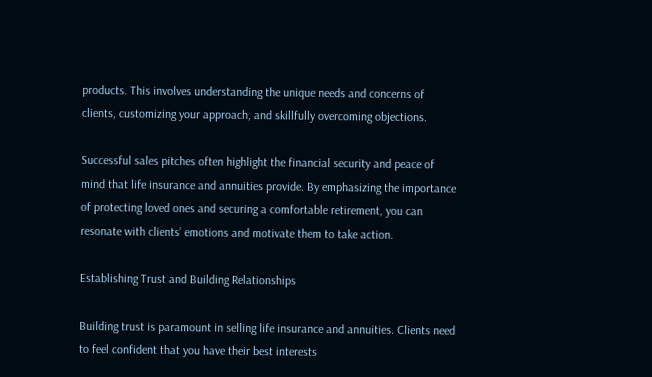products. This involves understanding the unique needs and concerns of clients, customizing your approach, and skillfully overcoming objections.

Successful sales pitches often highlight the financial security and peace of mind that life insurance and annuities provide. By emphasizing the importance of protecting loved ones and securing a comfortable retirement, you can resonate with clients’ emotions and motivate them to take action.

Establishing Trust and Building Relationships

Building trust is paramount in selling life insurance and annuities. Clients need to feel confident that you have their best interests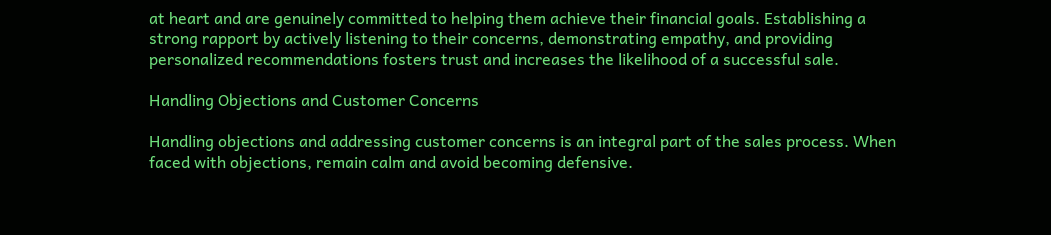at heart and are genuinely committed to helping them achieve their financial goals. Establishing a strong rapport by actively listening to their concerns, demonstrating empathy, and providing personalized recommendations fosters trust and increases the likelihood of a successful sale.

Handling Objections and Customer Concerns

Handling objections and addressing customer concerns is an integral part of the sales process. When faced with objections, remain calm and avoid becoming defensive.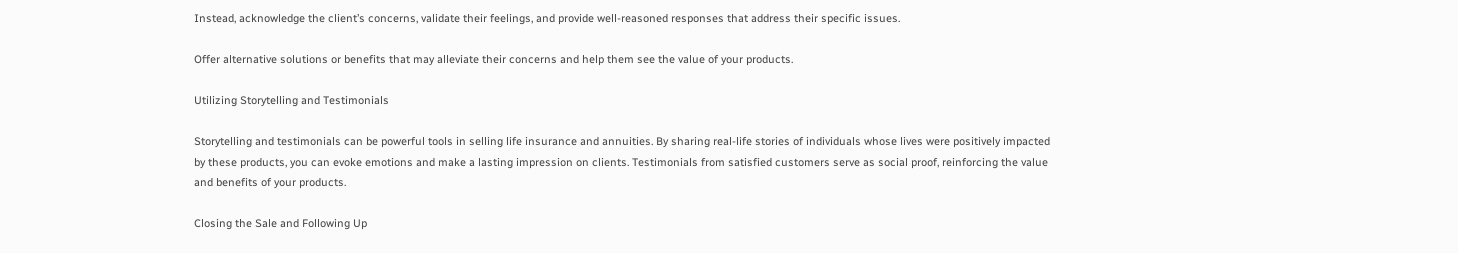Instead, acknowledge the client’s concerns, validate their feelings, and provide well-reasoned responses that address their specific issues.

Offer alternative solutions or benefits that may alleviate their concerns and help them see the value of your products.

Utilizing Storytelling and Testimonials

Storytelling and testimonials can be powerful tools in selling life insurance and annuities. By sharing real-life stories of individuals whose lives were positively impacted by these products, you can evoke emotions and make a lasting impression on clients. Testimonials from satisfied customers serve as social proof, reinforcing the value and benefits of your products.

Closing the Sale and Following Up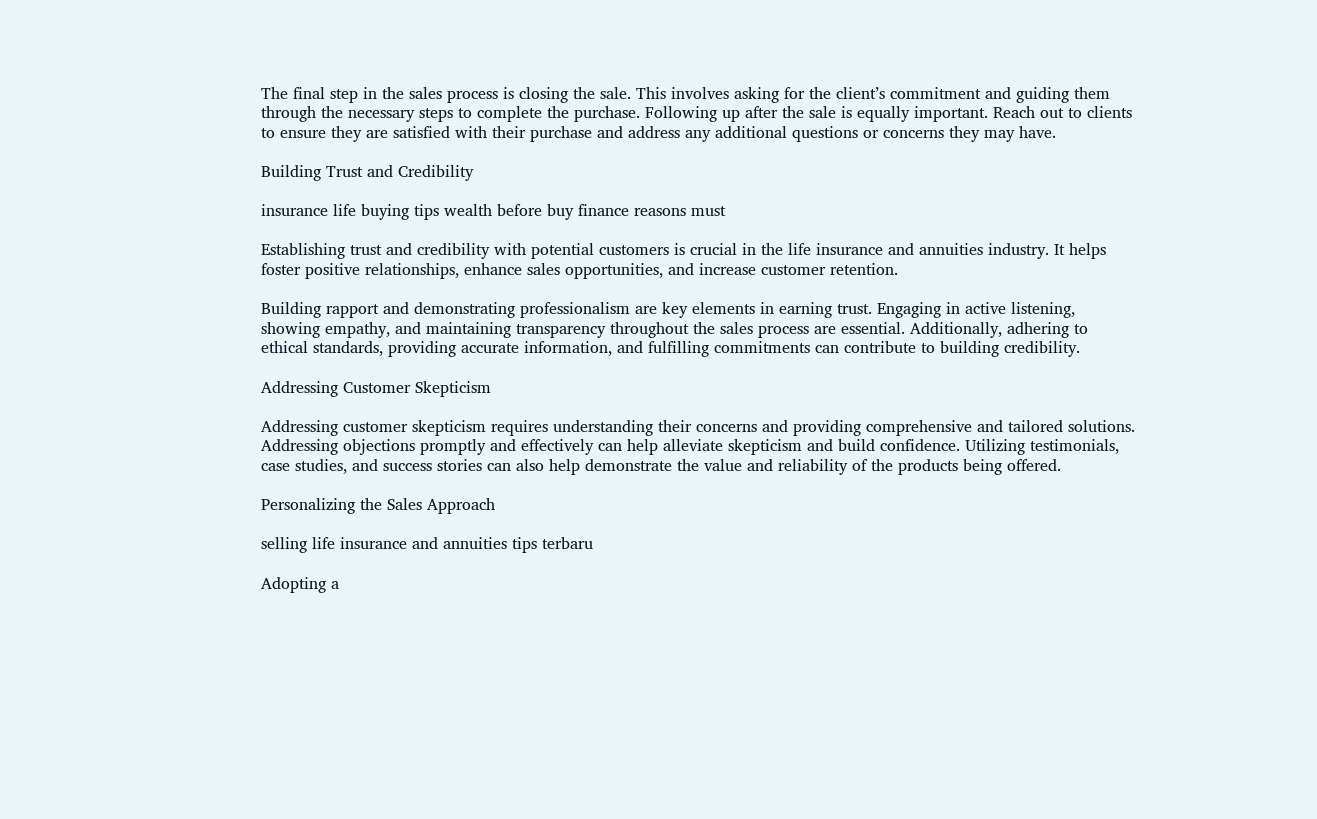The final step in the sales process is closing the sale. This involves asking for the client’s commitment and guiding them through the necessary steps to complete the purchase. Following up after the sale is equally important. Reach out to clients to ensure they are satisfied with their purchase and address any additional questions or concerns they may have.

Building Trust and Credibility

insurance life buying tips wealth before buy finance reasons must

Establishing trust and credibility with potential customers is crucial in the life insurance and annuities industry. It helps foster positive relationships, enhance sales opportunities, and increase customer retention.

Building rapport and demonstrating professionalism are key elements in earning trust. Engaging in active listening, showing empathy, and maintaining transparency throughout the sales process are essential. Additionally, adhering to ethical standards, providing accurate information, and fulfilling commitments can contribute to building credibility.

Addressing Customer Skepticism

Addressing customer skepticism requires understanding their concerns and providing comprehensive and tailored solutions. Addressing objections promptly and effectively can help alleviate skepticism and build confidence. Utilizing testimonials, case studies, and success stories can also help demonstrate the value and reliability of the products being offered.

Personalizing the Sales Approach

selling life insurance and annuities tips terbaru

Adopting a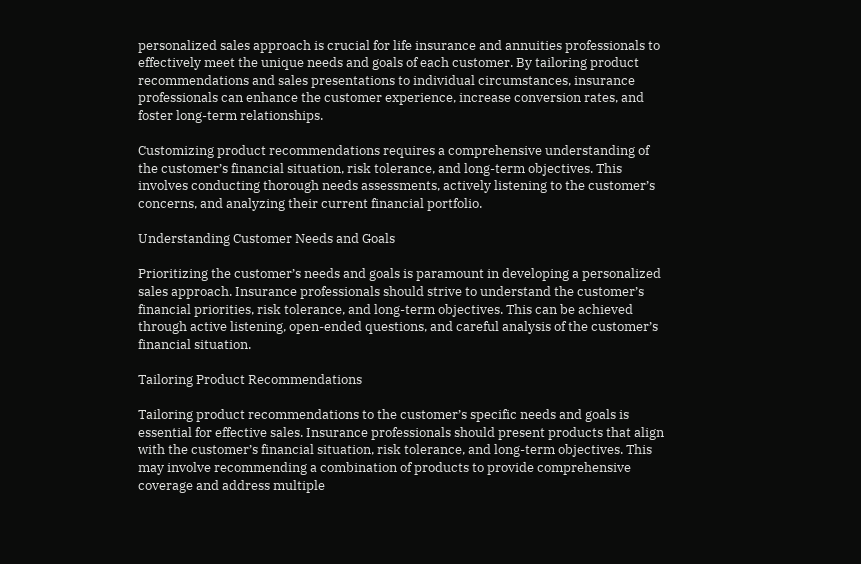personalized sales approach is crucial for life insurance and annuities professionals to effectively meet the unique needs and goals of each customer. By tailoring product recommendations and sales presentations to individual circumstances, insurance professionals can enhance the customer experience, increase conversion rates, and foster long-term relationships.

Customizing product recommendations requires a comprehensive understanding of the customer’s financial situation, risk tolerance, and long-term objectives. This involves conducting thorough needs assessments, actively listening to the customer’s concerns, and analyzing their current financial portfolio.

Understanding Customer Needs and Goals

Prioritizing the customer’s needs and goals is paramount in developing a personalized sales approach. Insurance professionals should strive to understand the customer’s financial priorities, risk tolerance, and long-term objectives. This can be achieved through active listening, open-ended questions, and careful analysis of the customer’s financial situation.

Tailoring Product Recommendations

Tailoring product recommendations to the customer’s specific needs and goals is essential for effective sales. Insurance professionals should present products that align with the customer’s financial situation, risk tolerance, and long-term objectives. This may involve recommending a combination of products to provide comprehensive coverage and address multiple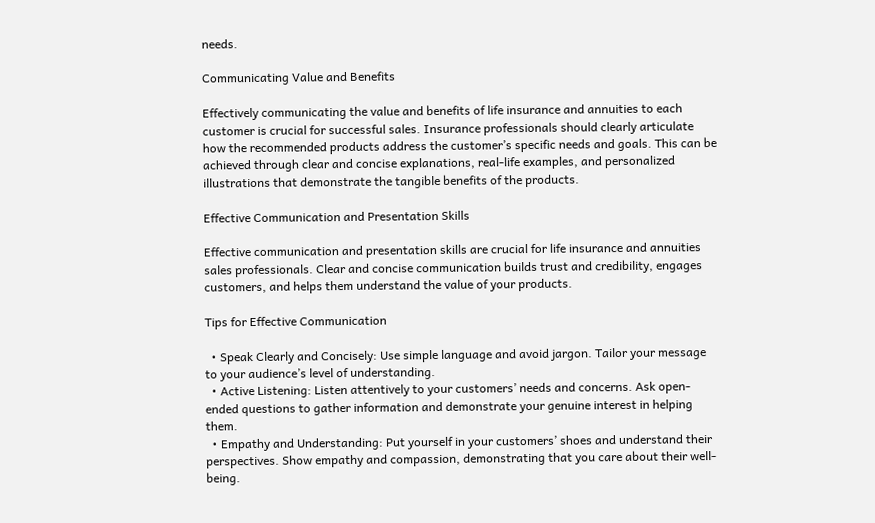needs.

Communicating Value and Benefits

Effectively communicating the value and benefits of life insurance and annuities to each customer is crucial for successful sales. Insurance professionals should clearly articulate how the recommended products address the customer’s specific needs and goals. This can be achieved through clear and concise explanations, real-life examples, and personalized illustrations that demonstrate the tangible benefits of the products.

Effective Communication and Presentation Skills

Effective communication and presentation skills are crucial for life insurance and annuities sales professionals. Clear and concise communication builds trust and credibility, engages customers, and helps them understand the value of your products.

Tips for Effective Communication

  • Speak Clearly and Concisely: Use simple language and avoid jargon. Tailor your message to your audience’s level of understanding.
  • Active Listening: Listen attentively to your customers’ needs and concerns. Ask open-ended questions to gather information and demonstrate your genuine interest in helping them.
  • Empathy and Understanding: Put yourself in your customers’ shoes and understand their perspectives. Show empathy and compassion, demonstrating that you care about their well-being.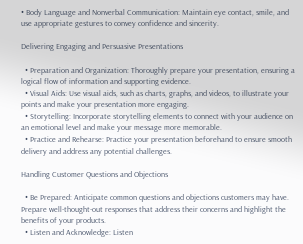• Body Language and Nonverbal Communication: Maintain eye contact, smile, and use appropriate gestures to convey confidence and sincerity.

Delivering Engaging and Persuasive Presentations

  • Preparation and Organization: Thoroughly prepare your presentation, ensuring a logical flow of information and supporting evidence.
  • Visual Aids: Use visual aids, such as charts, graphs, and videos, to illustrate your points and make your presentation more engaging.
  • Storytelling: Incorporate storytelling elements to connect with your audience on an emotional level and make your message more memorable.
  • Practice and Rehearse: Practice your presentation beforehand to ensure smooth delivery and address any potential challenges.

Handling Customer Questions and Objections

  • Be Prepared: Anticipate common questions and objections customers may have. Prepare well-thought-out responses that address their concerns and highlight the benefits of your products.
  • Listen and Acknowledge: Listen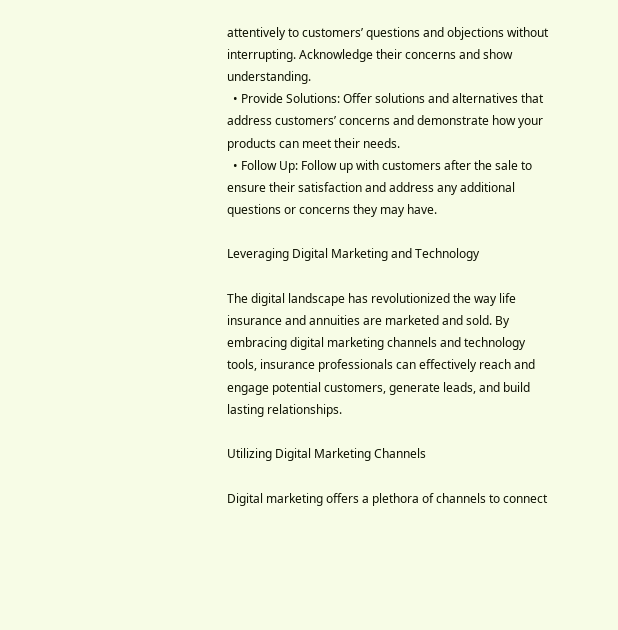attentively to customers’ questions and objections without interrupting. Acknowledge their concerns and show understanding.
  • Provide Solutions: Offer solutions and alternatives that address customers’ concerns and demonstrate how your products can meet their needs.
  • Follow Up: Follow up with customers after the sale to ensure their satisfaction and address any additional questions or concerns they may have.

Leveraging Digital Marketing and Technology

The digital landscape has revolutionized the way life insurance and annuities are marketed and sold. By embracing digital marketing channels and technology tools, insurance professionals can effectively reach and engage potential customers, generate leads, and build lasting relationships.

Utilizing Digital Marketing Channels

Digital marketing offers a plethora of channels to connect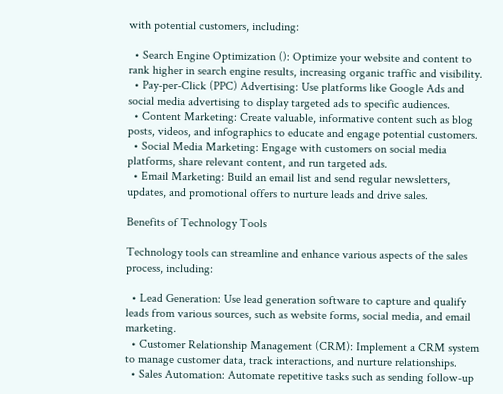with potential customers, including:

  • Search Engine Optimization (): Optimize your website and content to rank higher in search engine results, increasing organic traffic and visibility.
  • Pay-per-Click (PPC) Advertising: Use platforms like Google Ads and social media advertising to display targeted ads to specific audiences.
  • Content Marketing: Create valuable, informative content such as blog posts, videos, and infographics to educate and engage potential customers.
  • Social Media Marketing: Engage with customers on social media platforms, share relevant content, and run targeted ads.
  • Email Marketing: Build an email list and send regular newsletters, updates, and promotional offers to nurture leads and drive sales.

Benefits of Technology Tools

Technology tools can streamline and enhance various aspects of the sales process, including:

  • Lead Generation: Use lead generation software to capture and qualify leads from various sources, such as website forms, social media, and email marketing.
  • Customer Relationship Management (CRM): Implement a CRM system to manage customer data, track interactions, and nurture relationships.
  • Sales Automation: Automate repetitive tasks such as sending follow-up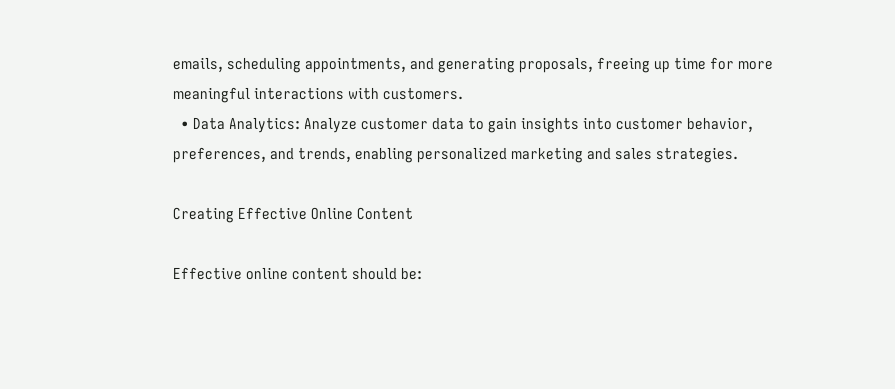emails, scheduling appointments, and generating proposals, freeing up time for more meaningful interactions with customers.
  • Data Analytics: Analyze customer data to gain insights into customer behavior, preferences, and trends, enabling personalized marketing and sales strategies.

Creating Effective Online Content

Effective online content should be: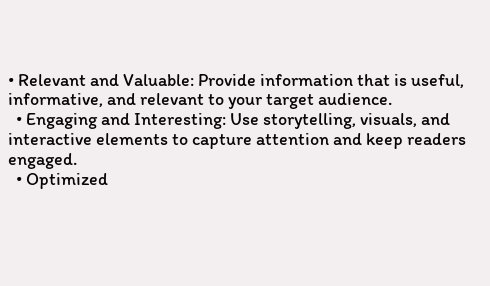• Relevant and Valuable: Provide information that is useful, informative, and relevant to your target audience.
  • Engaging and Interesting: Use storytelling, visuals, and interactive elements to capture attention and keep readers engaged.
  • Optimized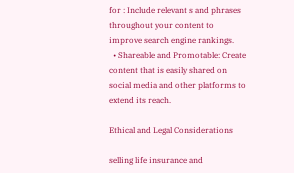for : Include relevant s and phrases throughout your content to improve search engine rankings.
  • Shareable and Promotable: Create content that is easily shared on social media and other platforms to extend its reach.

Ethical and Legal Considerations

selling life insurance and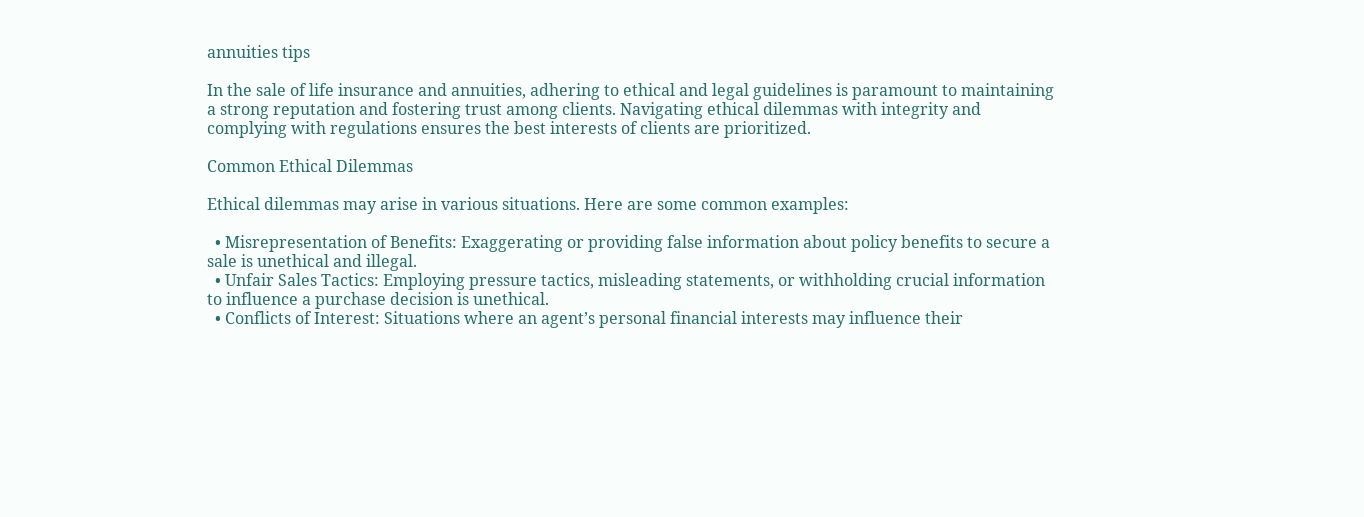annuities tips

In the sale of life insurance and annuities, adhering to ethical and legal guidelines is paramount to maintaining a strong reputation and fostering trust among clients. Navigating ethical dilemmas with integrity and complying with regulations ensures the best interests of clients are prioritized.

Common Ethical Dilemmas

Ethical dilemmas may arise in various situations. Here are some common examples:

  • Misrepresentation of Benefits: Exaggerating or providing false information about policy benefits to secure a sale is unethical and illegal.
  • Unfair Sales Tactics: Employing pressure tactics, misleading statements, or withholding crucial information to influence a purchase decision is unethical.
  • Conflicts of Interest: Situations where an agent’s personal financial interests may influence their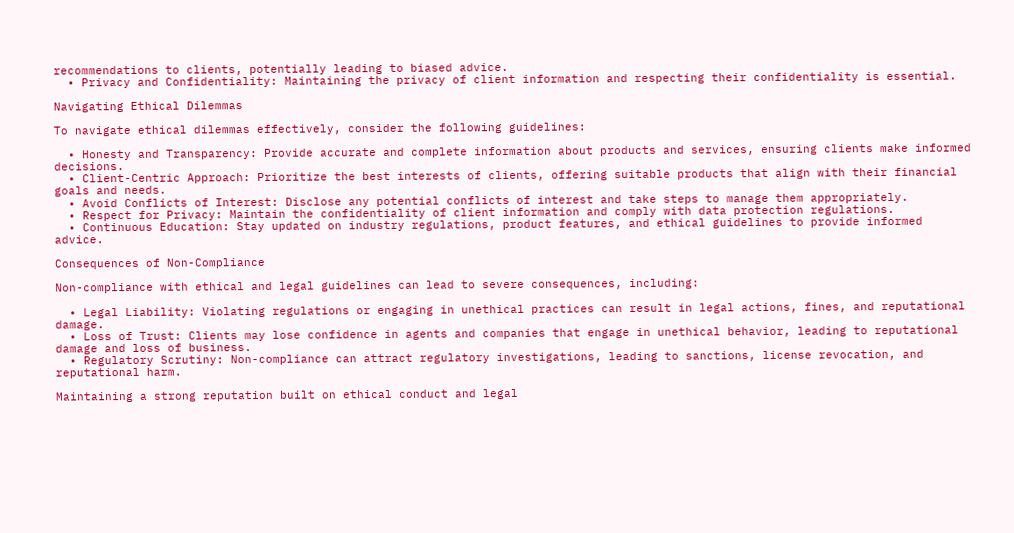recommendations to clients, potentially leading to biased advice.
  • Privacy and Confidentiality: Maintaining the privacy of client information and respecting their confidentiality is essential.

Navigating Ethical Dilemmas

To navigate ethical dilemmas effectively, consider the following guidelines:

  • Honesty and Transparency: Provide accurate and complete information about products and services, ensuring clients make informed decisions.
  • Client-Centric Approach: Prioritize the best interests of clients, offering suitable products that align with their financial goals and needs.
  • Avoid Conflicts of Interest: Disclose any potential conflicts of interest and take steps to manage them appropriately.
  • Respect for Privacy: Maintain the confidentiality of client information and comply with data protection regulations.
  • Continuous Education: Stay updated on industry regulations, product features, and ethical guidelines to provide informed advice.

Consequences of Non-Compliance

Non-compliance with ethical and legal guidelines can lead to severe consequences, including:

  • Legal Liability: Violating regulations or engaging in unethical practices can result in legal actions, fines, and reputational damage.
  • Loss of Trust: Clients may lose confidence in agents and companies that engage in unethical behavior, leading to reputational damage and loss of business.
  • Regulatory Scrutiny: Non-compliance can attract regulatory investigations, leading to sanctions, license revocation, and reputational harm.

Maintaining a strong reputation built on ethical conduct and legal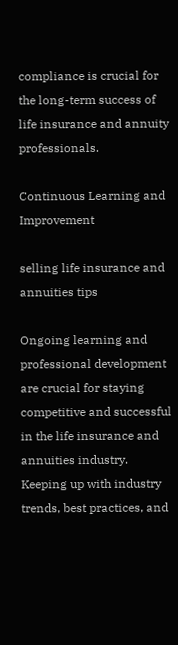compliance is crucial for the long-term success of life insurance and annuity professionals.

Continuous Learning and Improvement

selling life insurance and annuities tips

Ongoing learning and professional development are crucial for staying competitive and successful in the life insurance and annuities industry. Keeping up with industry trends, best practices, and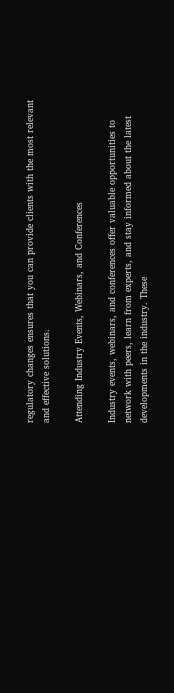regulatory changes ensures that you can provide clients with the most relevant and effective solutions.

Attending Industry Events, Webinars, and Conferences

Industry events, webinars, and conferences offer valuable opportunities to network with peers, learn from experts, and stay informed about the latest developments in the industry. These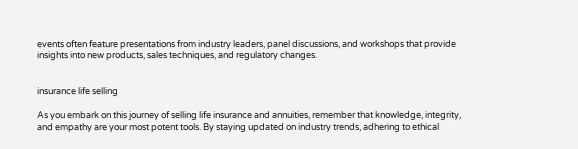events often feature presentations from industry leaders, panel discussions, and workshops that provide insights into new products, sales techniques, and regulatory changes.


insurance life selling

As you embark on this journey of selling life insurance and annuities, remember that knowledge, integrity, and empathy are your most potent tools. By staying updated on industry trends, adhering to ethical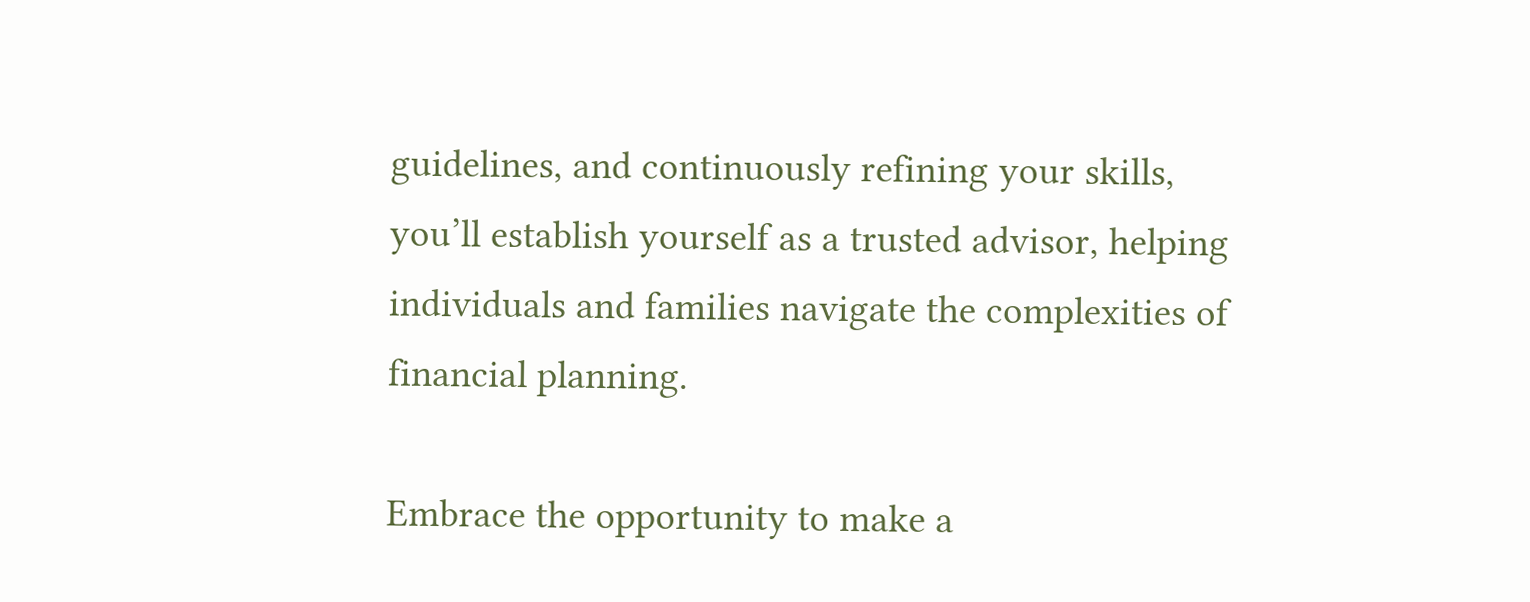guidelines, and continuously refining your skills, you’ll establish yourself as a trusted advisor, helping individuals and families navigate the complexities of financial planning.

Embrace the opportunity to make a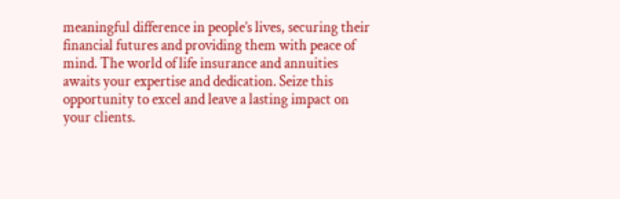meaningful difference in people’s lives, securing their financial futures and providing them with peace of mind. The world of life insurance and annuities awaits your expertise and dedication. Seize this opportunity to excel and leave a lasting impact on your clients.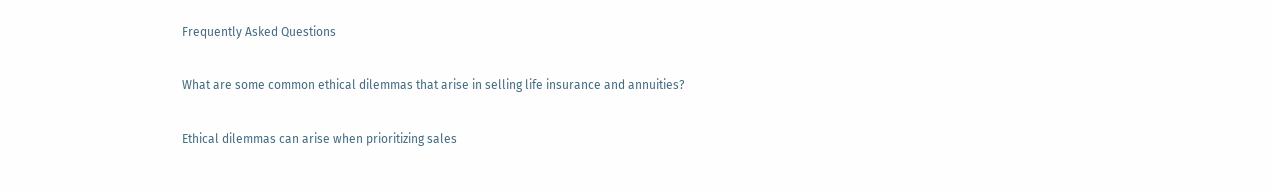Frequently Asked Questions

What are some common ethical dilemmas that arise in selling life insurance and annuities?

Ethical dilemmas can arise when prioritizing sales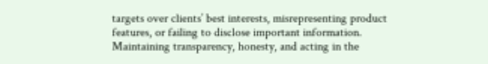targets over clients’ best interests, misrepresenting product features, or failing to disclose important information. Maintaining transparency, honesty, and acting in the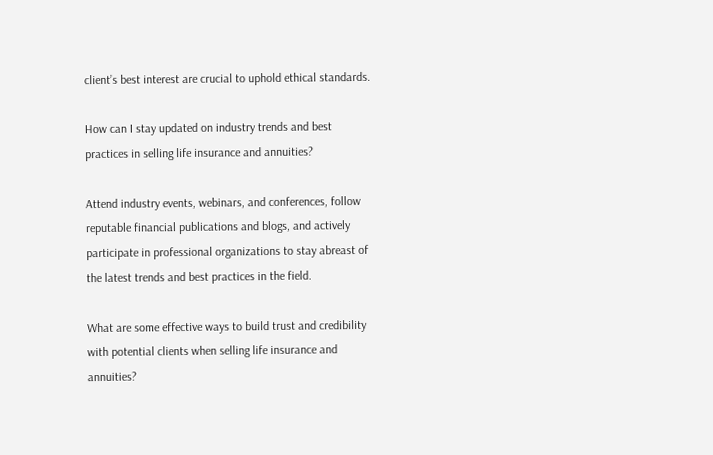client’s best interest are crucial to uphold ethical standards.

How can I stay updated on industry trends and best practices in selling life insurance and annuities?

Attend industry events, webinars, and conferences, follow reputable financial publications and blogs, and actively participate in professional organizations to stay abreast of the latest trends and best practices in the field.

What are some effective ways to build trust and credibility with potential clients when selling life insurance and annuities?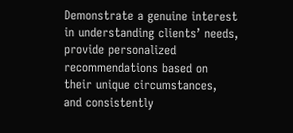Demonstrate a genuine interest in understanding clients’ needs, provide personalized recommendations based on their unique circumstances, and consistently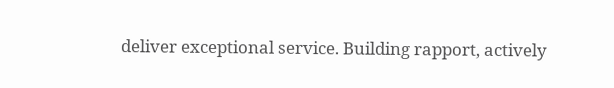deliver exceptional service. Building rapport, actively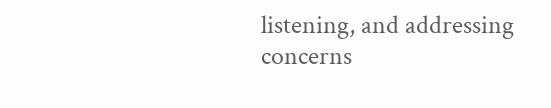listening, and addressing concerns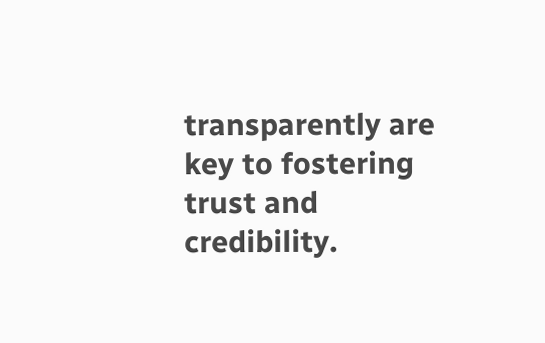transparently are key to fostering trust and credibility.